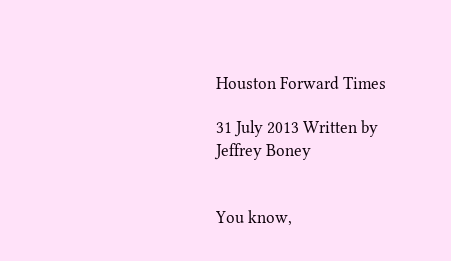Houston Forward Times

31 July 2013 Written by  Jeffrey Boney


You know,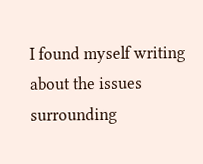I found myself writing about the issues surrounding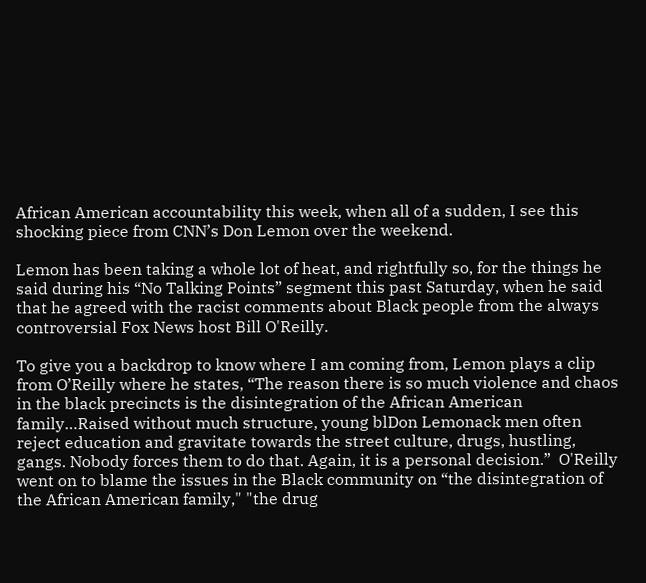African American accountability this week, when all of a sudden, I see this shocking piece from CNN’s Don Lemon over the weekend.

Lemon has been taking a whole lot of heat, and rightfully so, for the things he said during his “No Talking Points” segment this past Saturday, when he said that he agreed with the racist comments about Black people from the always controversial Fox News host Bill O'Reilly.

To give you a backdrop to know where I am coming from, Lemon plays a clip from O’Reilly where he states, “The reason there is so much violence and chaos in the black precincts is the disintegration of the African American family…Raised without much structure, young blDon Lemonack men often reject education and gravitate towards the street culture, drugs, hustling, gangs. Nobody forces them to do that. Again, it is a personal decision.”  O'Reilly went on to blame the issues in the Black community on “the disintegration of the African American family," "the drug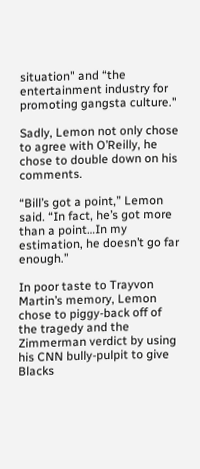situation" and “the entertainment industry for promoting gangsta culture."

Sadly, Lemon not only chose to agree with O’Reilly, he chose to double down on his comments.

“Bill’s got a point,” Lemon said. “In fact, he’s got more than a point…In my estimation, he doesn’t go far enough.”

In poor taste to Trayvon Martin’s memory, Lemon chose to piggy-back off of the tragedy and the Zimmerman verdict by using his CNN bully-pulpit to give Blacks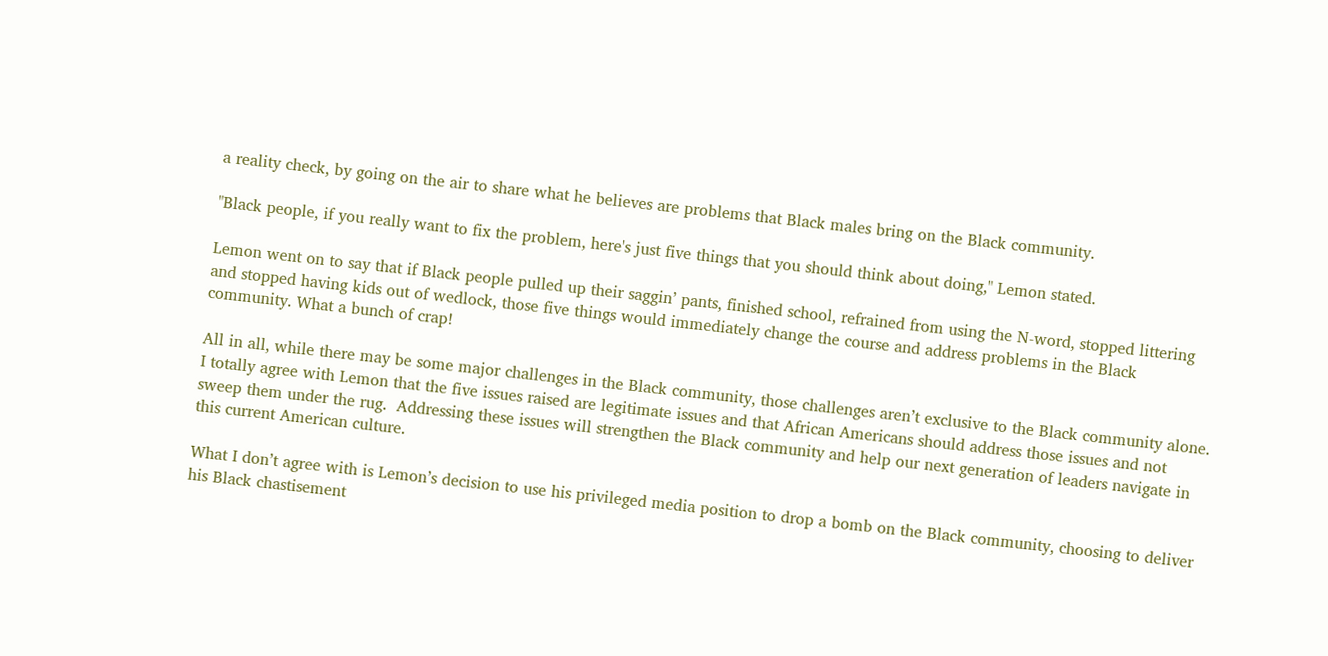a reality check, by going on the air to share what he believes are problems that Black males bring on the Black community.

"Black people, if you really want to fix the problem, here's just five things that you should think about doing," Lemon stated.

Lemon went on to say that if Black people pulled up their saggin’ pants, finished school, refrained from using the N-word, stopped littering and stopped having kids out of wedlock, those five things would immediately change the course and address problems in the Black community. What a bunch of crap!

All in all, while there may be some major challenges in the Black community, those challenges aren’t exclusive to the Black community alone.  I totally agree with Lemon that the five issues raised are legitimate issues and that African Americans should address those issues and not sweep them under the rug.  Addressing these issues will strengthen the Black community and help our next generation of leaders navigate in this current American culture.

What I don’t agree with is Lemon’s decision to use his privileged media position to drop a bomb on the Black community, choosing to deliver his Black chastisement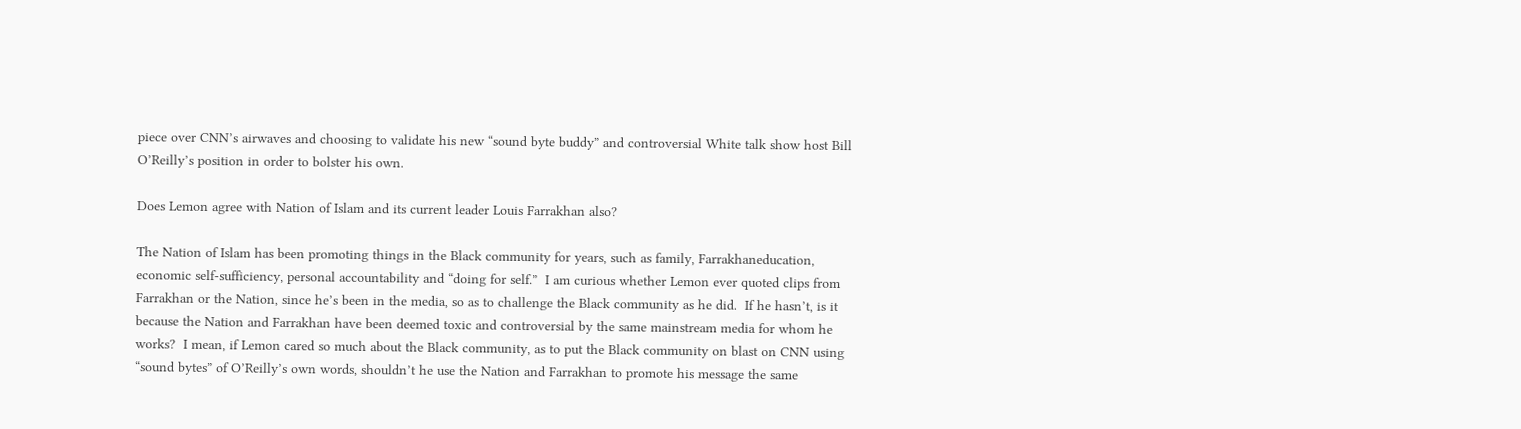piece over CNN’s airwaves and choosing to validate his new “sound byte buddy” and controversial White talk show host Bill O’Reilly’s position in order to bolster his own.

Does Lemon agree with Nation of Islam and its current leader Louis Farrakhan also?

The Nation of Islam has been promoting things in the Black community for years, such as family, Farrakhaneducation, economic self-sufficiency, personal accountability and “doing for self.”  I am curious whether Lemon ever quoted clips from Farrakhan or the Nation, since he’s been in the media, so as to challenge the Black community as he did.  If he hasn’t, is it because the Nation and Farrakhan have been deemed toxic and controversial by the same mainstream media for whom he works?  I mean, if Lemon cared so much about the Black community, as to put the Black community on blast on CNN using “sound bytes” of O’Reilly’s own words, shouldn’t he use the Nation and Farrakhan to promote his message the same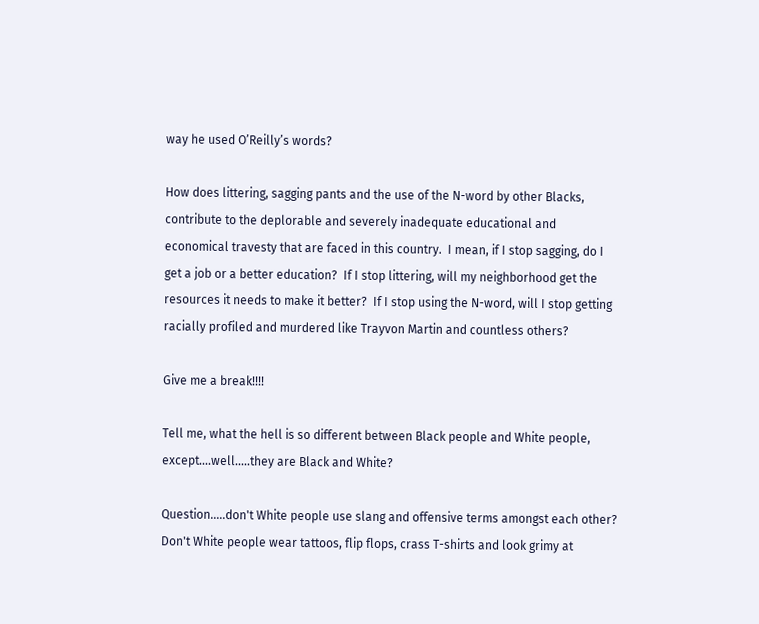way he used O’Reilly’s words?

How does littering, sagging pants and the use of the N-word by other Blacks, contribute to the deplorable and severely inadequate educational and economical travesty that are faced in this country.  I mean, if I stop sagging, do I get a job or a better education?  If I stop littering, will my neighborhood get the resources it needs to make it better?  If I stop using the N-word, will I stop getting racially profiled and murdered like Trayvon Martin and countless others?

Give me a break!!!!

Tell me, what the hell is so different between Black people and White people, except....well.....they are Black and White?

Question.....don't White people use slang and offensive terms amongst each other?
Don't White people wear tattoos, flip flops, crass T-shirts and look grimy at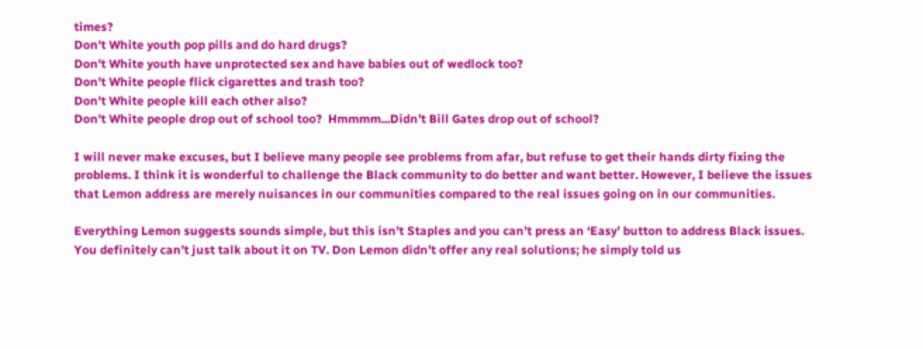times?
Don't White youth pop pills and do hard drugs?
Don't White youth have unprotected sex and have babies out of wedlock too?
Don't White people flick cigarettes and trash too?
Don't White people kill each other also?
Don't White people drop out of school too?  Hmmmm...Didn’t Bill Gates drop out of school?

I will never make excuses, but I believe many people see problems from afar, but refuse to get their hands dirty fixing the problems. I think it is wonderful to challenge the Black community to do better and want better. However, I believe the issues that Lemon address are merely nuisances in our communities compared to the real issues going on in our communities.

Everything Lemon suggests sounds simple, but this isn’t Staples and you can’t press an ‘Easy’ button to address Black issues. You definitely can’t just talk about it on TV. Don Lemon didn’t offer any real solutions; he simply told us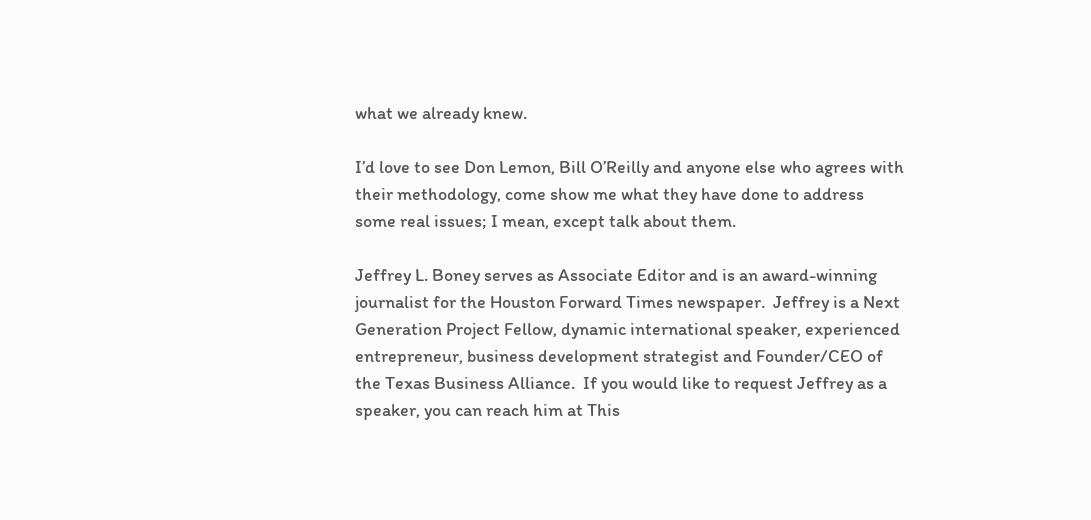what we already knew.

I’d love to see Don Lemon, Bill O’Reilly and anyone else who agrees with their methodology, come show me what they have done to address some real issues; I mean, except talk about them.

Jeffrey L. Boney serves as Associate Editor and is an award-winning journalist for the Houston Forward Times newspaper.  Jeffrey is a Next Generation Project Fellow, dynamic international speaker, experienced entrepreneur, business development strategist and Founder/CEO of the Texas Business Alliance.  If you would like to request Jeffrey as a speaker, you can reach him at This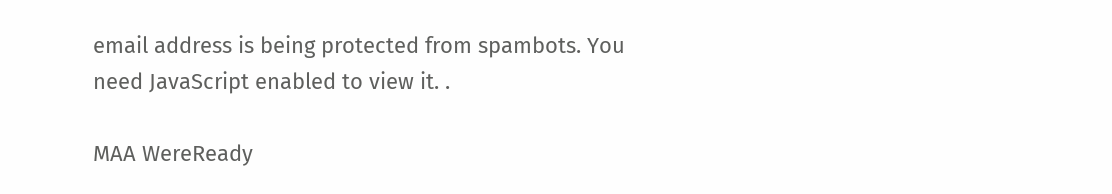email address is being protected from spambots. You need JavaScript enabled to view it. .

MAA WereReady